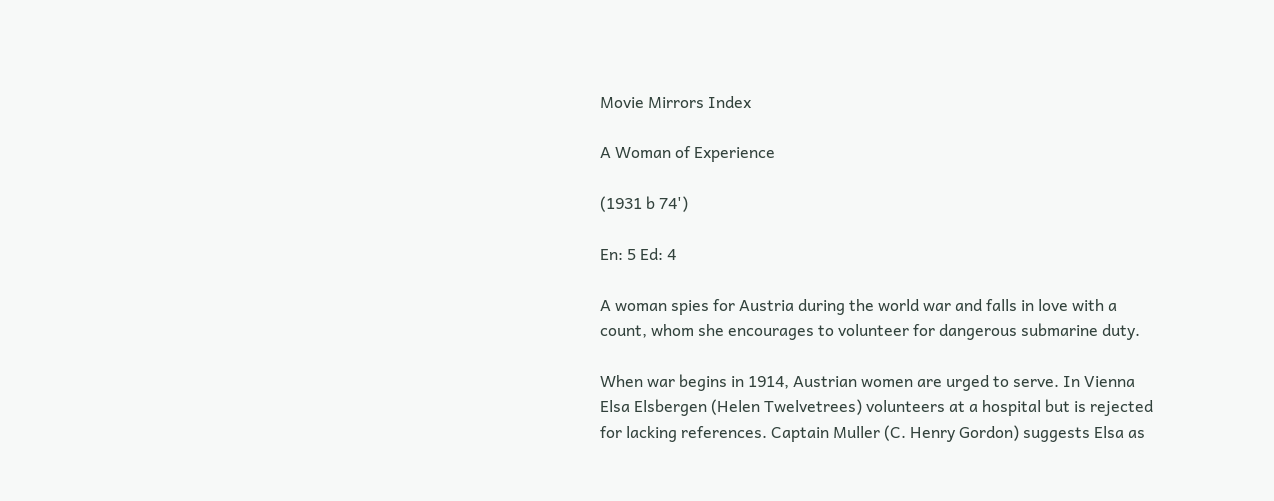Movie Mirrors Index

A Woman of Experience

(1931 b 74')

En: 5 Ed: 4

A woman spies for Austria during the world war and falls in love with a count, whom she encourages to volunteer for dangerous submarine duty.

When war begins in 1914, Austrian women are urged to serve. In Vienna Elsa Elsbergen (Helen Twelvetrees) volunteers at a hospital but is rejected for lacking references. Captain Muller (C. Henry Gordon) suggests Elsa as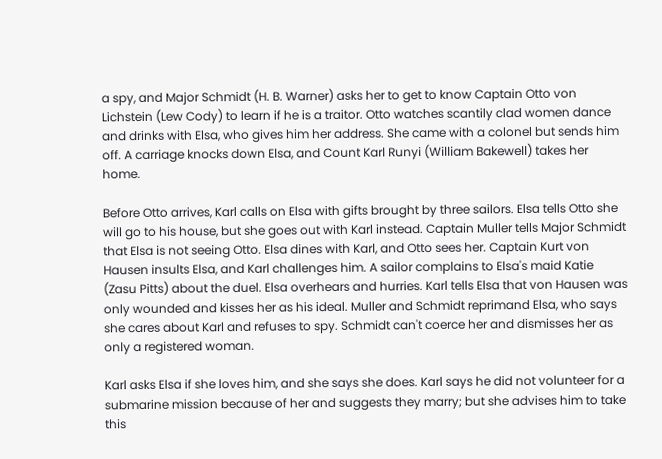a spy, and Major Schmidt (H. B. Warner) asks her to get to know Captain Otto von Lichstein (Lew Cody) to learn if he is a traitor. Otto watches scantily clad women dance and drinks with Elsa, who gives him her address. She came with a colonel but sends him off. A carriage knocks down Elsa, and Count Karl Runyi (William Bakewell) takes her home.

Before Otto arrives, Karl calls on Elsa with gifts brought by three sailors. Elsa tells Otto she will go to his house, but she goes out with Karl instead. Captain Muller tells Major Schmidt that Elsa is not seeing Otto. Elsa dines with Karl, and Otto sees her. Captain Kurt von Hausen insults Elsa, and Karl challenges him. A sailor complains to Elsa's maid Katie (Zasu Pitts) about the duel. Elsa overhears and hurries. Karl tells Elsa that von Hausen was only wounded and kisses her as his ideal. Muller and Schmidt reprimand Elsa, who says she cares about Karl and refuses to spy. Schmidt can't coerce her and dismisses her as only a registered woman.

Karl asks Elsa if she loves him, and she says she does. Karl says he did not volunteer for a submarine mission because of her and suggests they marry; but she advises him to take this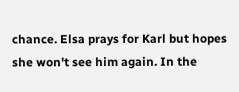chance. Elsa prays for Karl but hopes she won't see him again. In the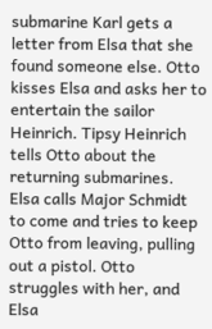submarine Karl gets a letter from Elsa that she found someone else. Otto kisses Elsa and asks her to entertain the sailor Heinrich. Tipsy Heinrich tells Otto about the returning submarines. Elsa calls Major Schmidt to come and tries to keep Otto from leaving, pulling out a pistol. Otto struggles with her, and Elsa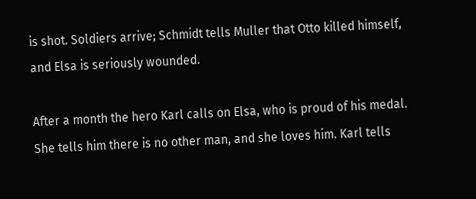is shot. Soldiers arrive; Schmidt tells Muller that Otto killed himself, and Elsa is seriously wounded.

After a month the hero Karl calls on Elsa, who is proud of his medal. She tells him there is no other man, and she loves him. Karl tells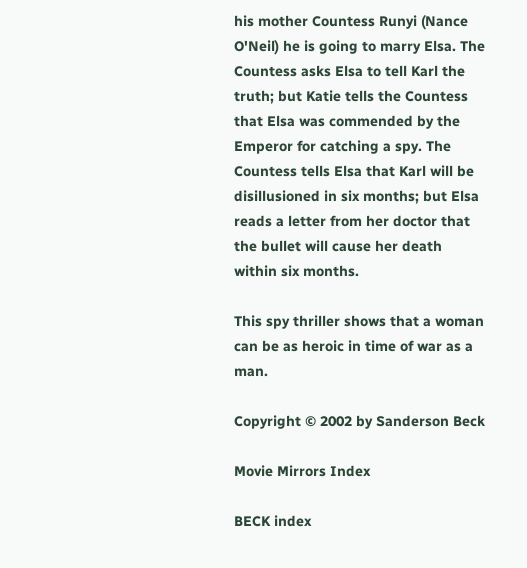his mother Countess Runyi (Nance O'Neil) he is going to marry Elsa. The Countess asks Elsa to tell Karl the truth; but Katie tells the Countess that Elsa was commended by the Emperor for catching a spy. The Countess tells Elsa that Karl will be disillusioned in six months; but Elsa reads a letter from her doctor that the bullet will cause her death within six months.

This spy thriller shows that a woman can be as heroic in time of war as a man.

Copyright © 2002 by Sanderson Beck

Movie Mirrors Index

BECK index